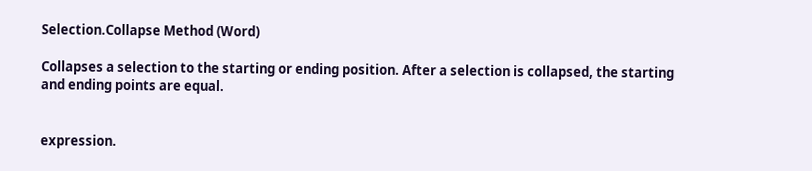Selection.Collapse Method (Word)

Collapses a selection to the starting or ending position. After a selection is collapsed, the starting and ending points are equal.


expression.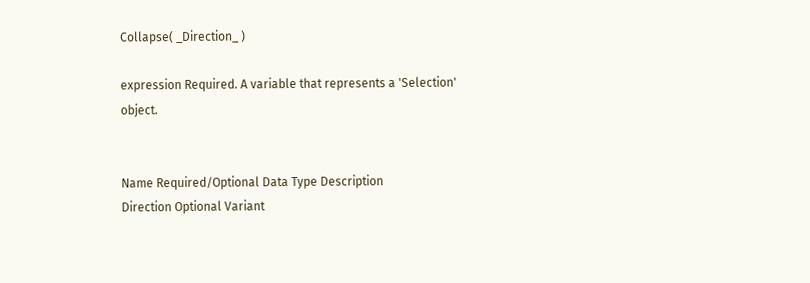Collapse( _Direction_ )

expression Required. A variable that represents a 'Selection' object.


Name Required/Optional Data Type Description
Direction Optional Variant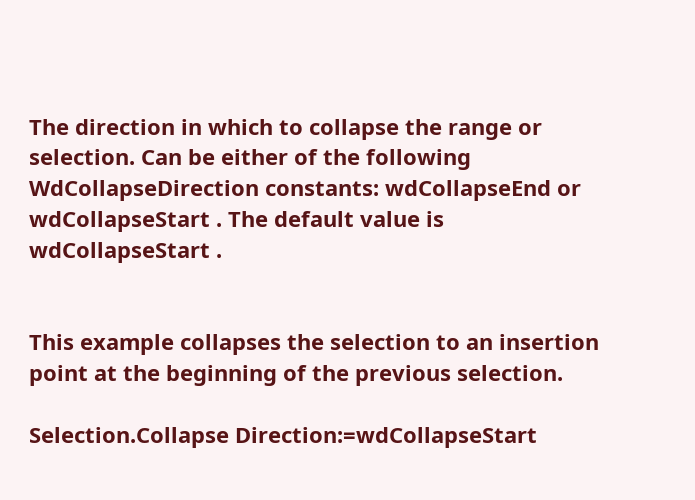The direction in which to collapse the range or selection. Can be either of the following WdCollapseDirection constants: wdCollapseEnd or wdCollapseStart . The default value is wdCollapseStart .


This example collapses the selection to an insertion point at the beginning of the previous selection.

Selection.Collapse Direction:=wdCollapseStart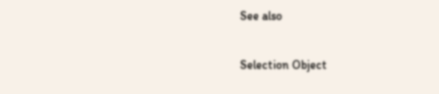See also

Selection Object